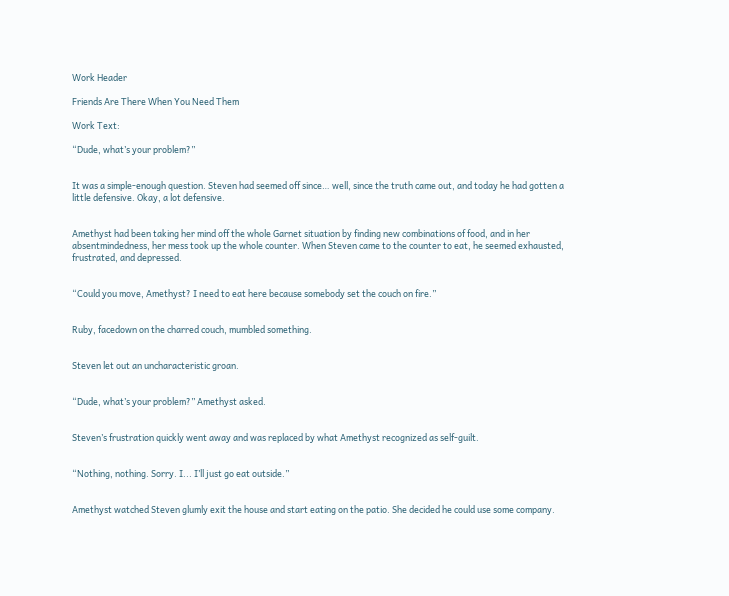Work Header

Friends Are There When You Need Them

Work Text:

“Dude, what’s your problem?”


It was a simple-enough question. Steven had seemed off since… well, since the truth came out, and today he had gotten a little defensive. Okay, a lot defensive.


Amethyst had been taking her mind off the whole Garnet situation by finding new combinations of food, and in her absentmindedness, her mess took up the whole counter. When Steven came to the counter to eat, he seemed exhausted, frustrated, and depressed.


“Could you move, Amethyst? I need to eat here because somebody set the couch on fire.”


Ruby, facedown on the charred couch, mumbled something.


Steven let out an uncharacteristic groan.


“Dude, what’s your problem?” Amethyst asked.


Steven’s frustration quickly went away and was replaced by what Amethyst recognized as self-guilt.


“Nothing, nothing. Sorry. I... I’ll just go eat outside.”


Amethyst watched Steven glumly exit the house and start eating on the patio. She decided he could use some company.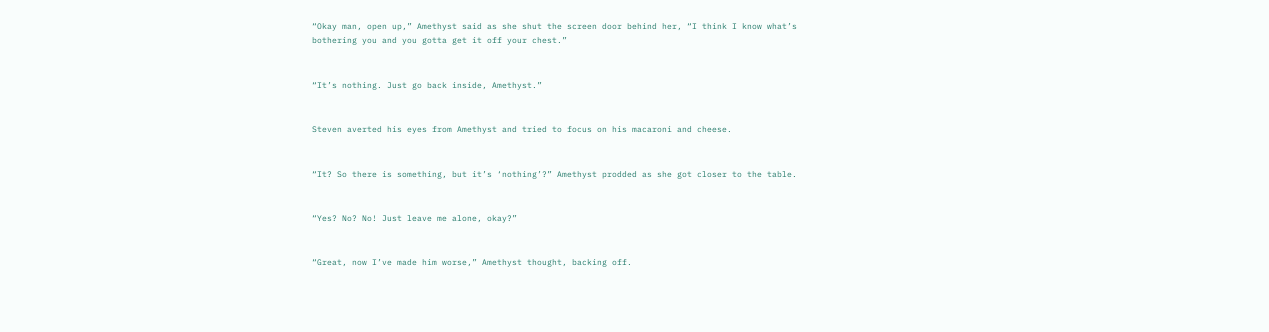“Okay man, open up,” Amethyst said as she shut the screen door behind her, “I think I know what’s bothering you and you gotta get it off your chest.”


“It’s nothing. Just go back inside, Amethyst.”


Steven averted his eyes from Amethyst and tried to focus on his macaroni and cheese.


“It? So there is something, but it’s ‘nothing’?” Amethyst prodded as she got closer to the table.


“Yes? No? No! Just leave me alone, okay?”


“Great, now I’ve made him worse,” Amethyst thought, backing off.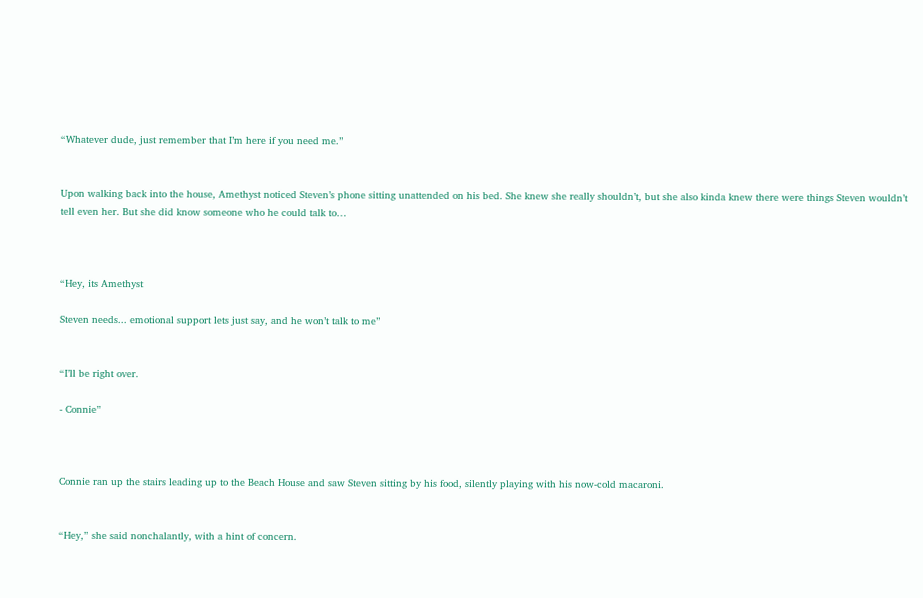“Whatever dude, just remember that I’m here if you need me.”


Upon walking back into the house, Amethyst noticed Steven’s phone sitting unattended on his bed. She knew she really shouldn’t, but she also kinda knew there were things Steven wouldn’t tell even her. But she did know someone who he could talk to…



“Hey, its Amethyst

Steven needs... emotional support lets just say, and he won’t talk to me”


“I’ll be right over.

- Connie”



Connie ran up the stairs leading up to the Beach House and saw Steven sitting by his food, silently playing with his now-cold macaroni.


“Hey,” she said nonchalantly, with a hint of concern.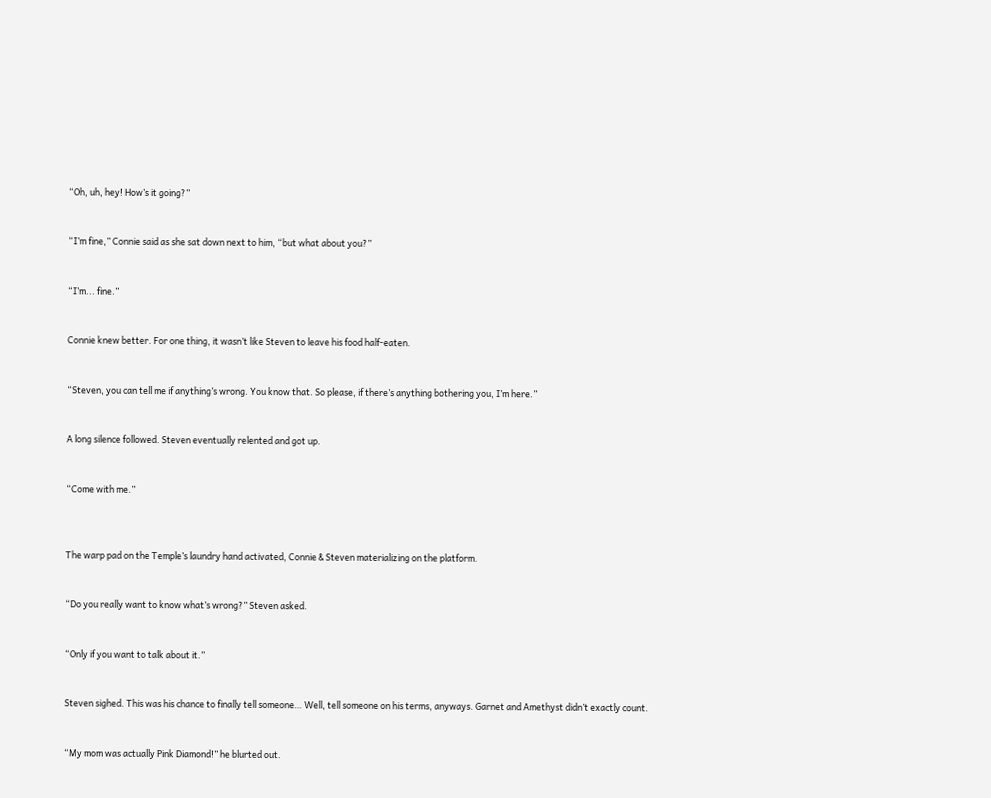“Oh, uh, hey! How’s it going?”


“I’m fine,” Connie said as she sat down next to him, “but what about you?”


“I’m... fine.”


Connie knew better. For one thing, it wasn’t like Steven to leave his food half-eaten.


“Steven, you can tell me if anything’s wrong. You know that. So please, if there’s anything bothering you, I’m here.”


A long silence followed. Steven eventually relented and got up.


“Come with me.”



The warp pad on the Temple’s laundry hand activated, Connie & Steven materializing on the platform.


“Do you really want to know what’s wrong?” Steven asked.


“Only if you want to talk about it.”


Steven sighed. This was his chance to finally tell someone… Well, tell someone on his terms, anyways. Garnet and Amethyst didn’t exactly count.


“My mom was actually Pink Diamond!” he blurted out.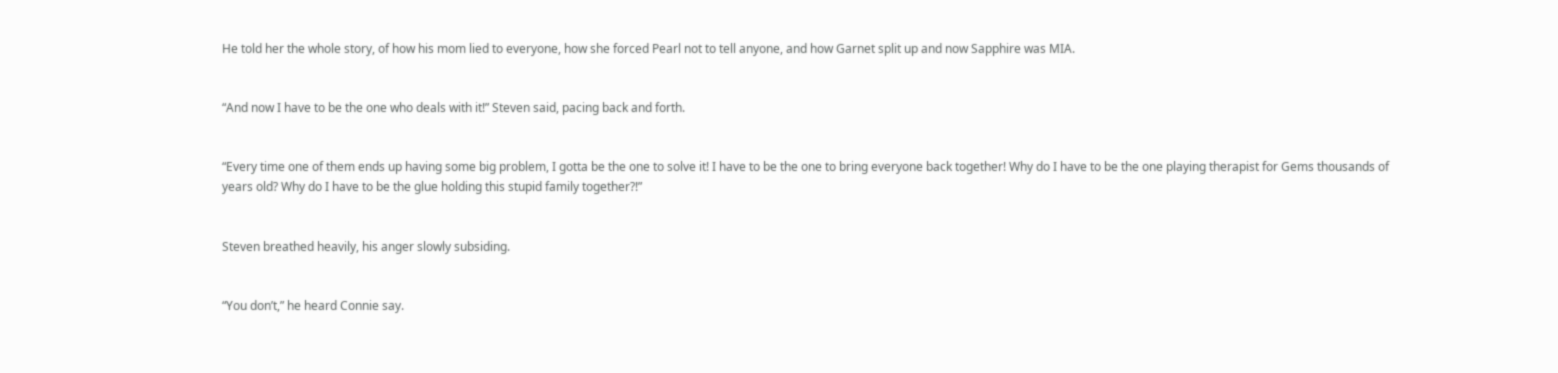He told her the whole story, of how his mom lied to everyone, how she forced Pearl not to tell anyone, and how Garnet split up and now Sapphire was MIA.


“And now I have to be the one who deals with it!” Steven said, pacing back and forth.


“Every time one of them ends up having some big problem, I gotta be the one to solve it! I have to be the one to bring everyone back together! Why do I have to be the one playing therapist for Gems thousands of years old? Why do I have to be the glue holding this stupid family together?!”


Steven breathed heavily, his anger slowly subsiding.


“You don’t,” he heard Connie say.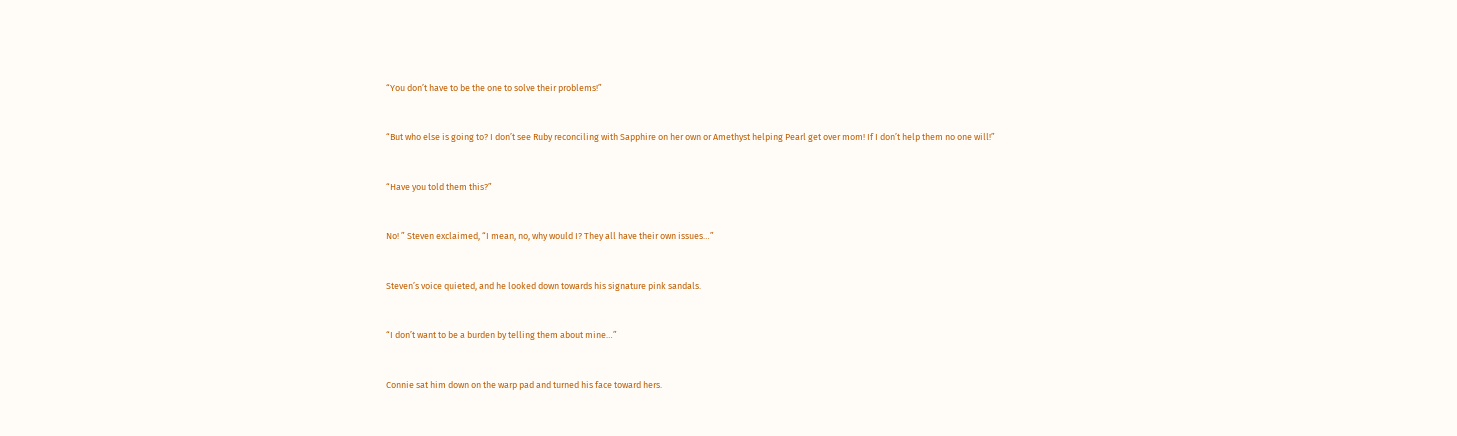“You don’t have to be the one to solve their problems!”


“But who else is going to? I don’t see Ruby reconciling with Sapphire on her own or Amethyst helping Pearl get over mom! If I don’t help them no one will!”


“Have you told them this?”


No! ” Steven exclaimed, “I mean, no, why would I? They all have their own issues…”


Steven’s voice quieted, and he looked down towards his signature pink sandals.


“I don’t want to be a burden by telling them about mine…”


Connie sat him down on the warp pad and turned his face toward hers.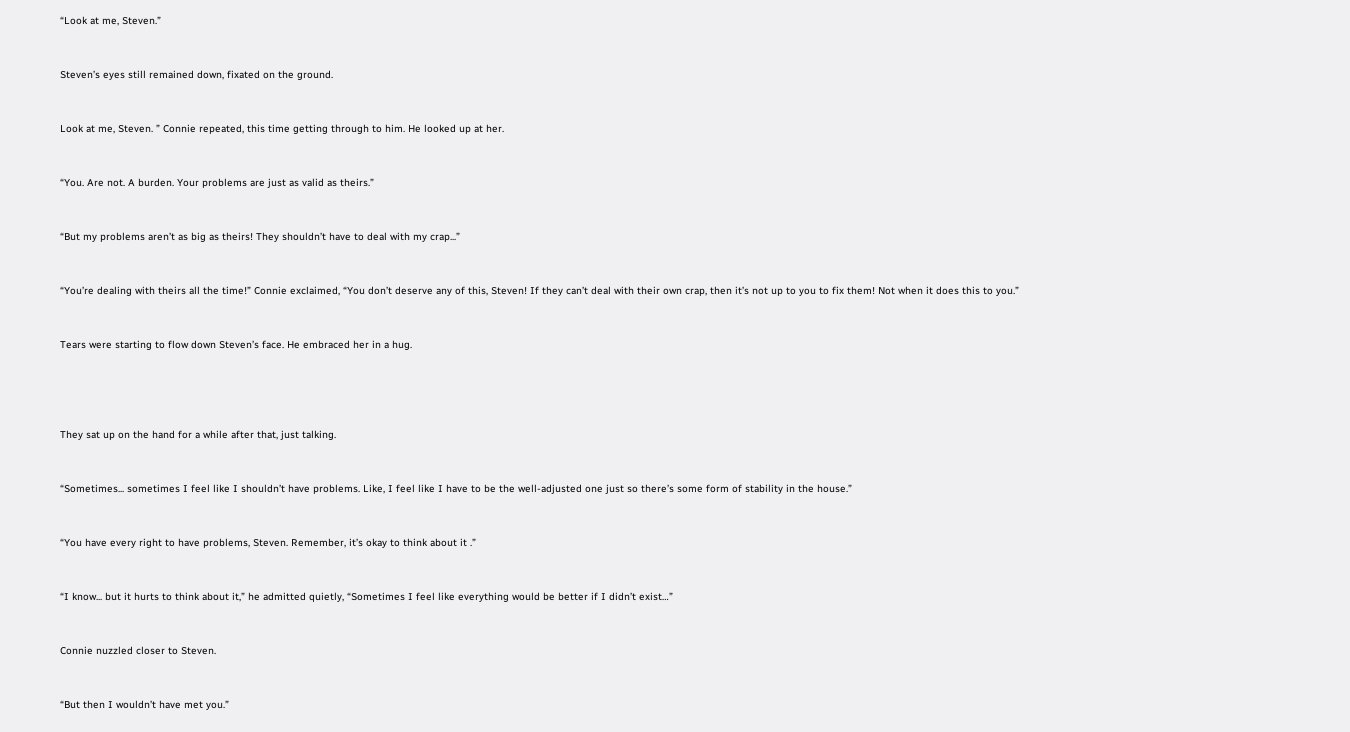“Look at me, Steven.”


Steven’s eyes still remained down, fixated on the ground.


Look at me, Steven. ” Connie repeated, this time getting through to him. He looked up at her.


“You. Are not. A burden. Your problems are just as valid as theirs.”


“But my problems aren’t as big as theirs! They shouldn’t have to deal with my crap...”


“You’re dealing with theirs all the time!” Connie exclaimed, “You don’t deserve any of this, Steven! If they can’t deal with their own crap, then it’s not up to you to fix them! Not when it does this to you.”


Tears were starting to flow down Steven’s face. He embraced her in a hug.




They sat up on the hand for a while after that, just talking.


“Sometimes... sometimes I feel like I shouldn’t have problems. Like, I feel like I have to be the well-adjusted one just so there’s some form of stability in the house.”


“You have every right to have problems, Steven. Remember, it’s okay to think about it .”


“I know... but it hurts to think about it,” he admitted quietly, “Sometimes I feel like everything would be better if I didn’t exist…”


Connie nuzzled closer to Steven.


“But then I wouldn’t have met you.”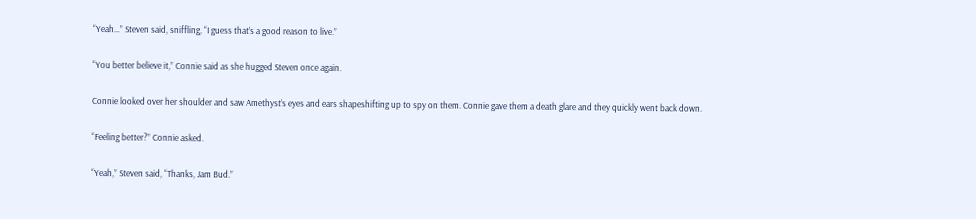“Yeah…” Steven said, sniffling, “I guess that’s a good reason to live.”


“You better believe it,” Connie said as she hugged Steven once again.


Connie looked over her shoulder and saw Amethyst’s eyes and ears shapeshifting up to spy on them. Connie gave them a death glare and they quickly went back down.


“Feeling better?” Connie asked.


“Yeah,” Steven said, “Thanks, Jam Bud.”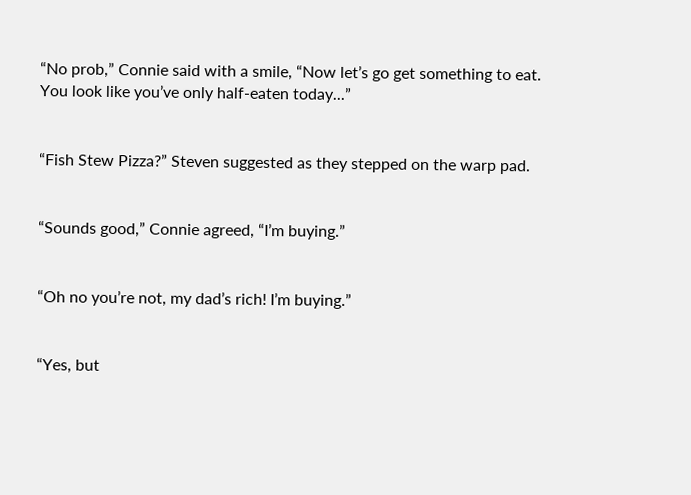“No prob,” Connie said with a smile, “Now let’s go get something to eat. You look like you’ve only half-eaten today...”


“Fish Stew Pizza?” Steven suggested as they stepped on the warp pad.


“Sounds good,” Connie agreed, “I’m buying.”


“Oh no you’re not, my dad’s rich! I’m buying.”


“Yes, but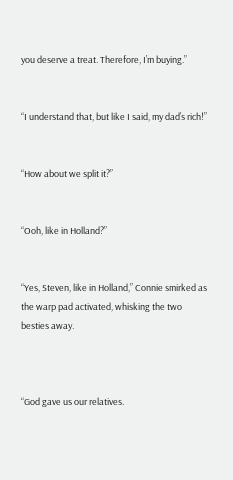you deserve a treat. Therefore, I’m buying.”


“I understand that, but like I said, my dad’s rich!”


“How about we split it?”


“Ooh, like in Holland?”


“Yes, Steven, like in Holland,” Connie smirked as the warp pad activated, whisking the two besties away.



“God gave us our relatives.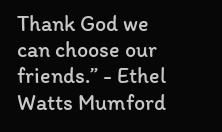Thank God we can choose our friends.” - Ethel Watts Mumford